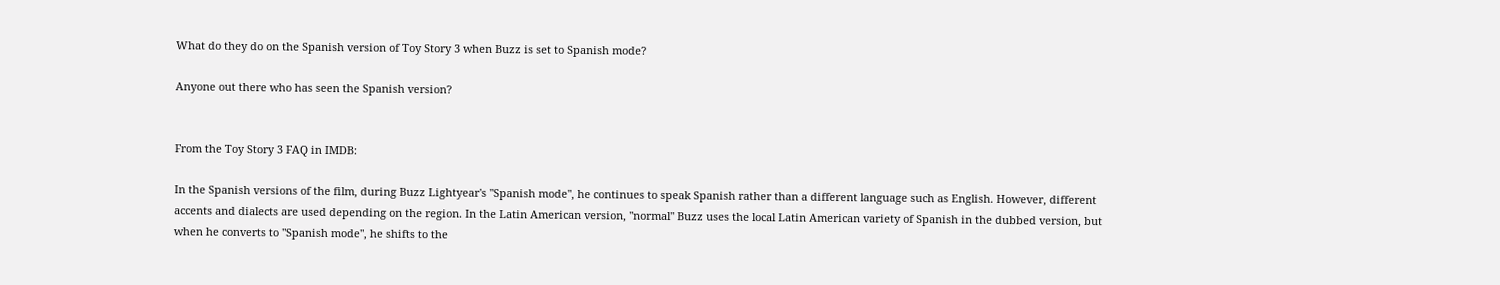What do they do on the Spanish version of Toy Story 3 when Buzz is set to Spanish mode?

Anyone out there who has seen the Spanish version?


From the Toy Story 3 FAQ in IMDB:

In the Spanish versions of the film, during Buzz Lightyear's "Spanish mode", he continues to speak Spanish rather than a different language such as English. However, different accents and dialects are used depending on the region. In the Latin American version, "normal" Buzz uses the local Latin American variety of Spanish in the dubbed version, but when he converts to "Spanish mode", he shifts to the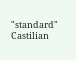"standard" Castilian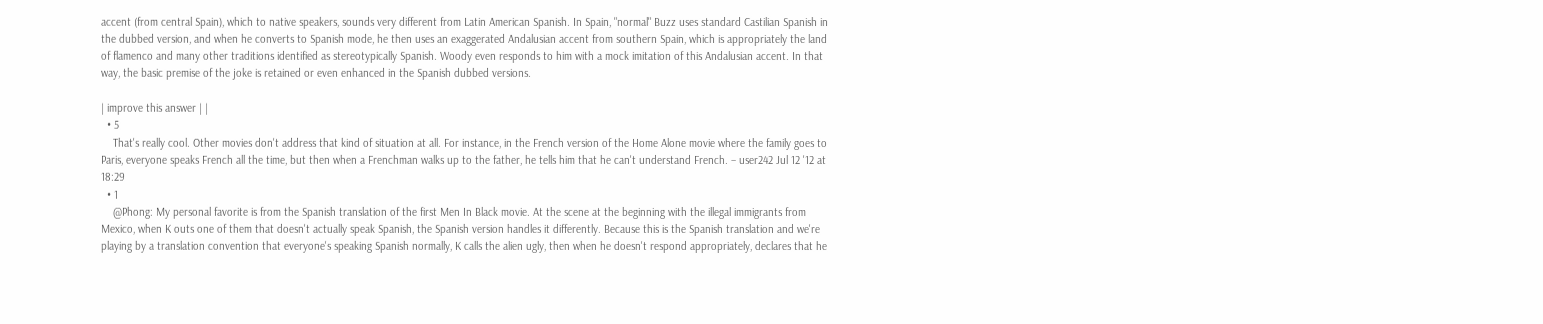accent (from central Spain), which to native speakers, sounds very different from Latin American Spanish. In Spain, "normal" Buzz uses standard Castilian Spanish in the dubbed version, and when he converts to Spanish mode, he then uses an exaggerated Andalusian accent from southern Spain, which is appropriately the land of flamenco and many other traditions identified as stereotypically Spanish. Woody even responds to him with a mock imitation of this Andalusian accent. In that way, the basic premise of the joke is retained or even enhanced in the Spanish dubbed versions.

| improve this answer | |
  • 5
    That's really cool. Other movies don't address that kind of situation at all. For instance, in the French version of the Home Alone movie where the family goes to Paris, everyone speaks French all the time, but then when a Frenchman walks up to the father, he tells him that he can't understand French. – user242 Jul 12 '12 at 18:29
  • 1
    @Phong: My personal favorite is from the Spanish translation of the first Men In Black movie. At the scene at the beginning with the illegal immigrants from Mexico, when K outs one of them that doesn't actually speak Spanish, the Spanish version handles it differently. Because this is the Spanish translation and we're playing by a translation convention that everyone's speaking Spanish normally, K calls the alien ugly, then when he doesn't respond appropriately, declares that he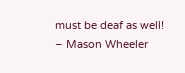must be deaf as well! – Mason Wheeler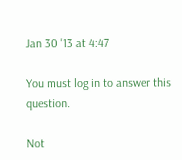Jan 30 '13 at 4:47

You must log in to answer this question.

Not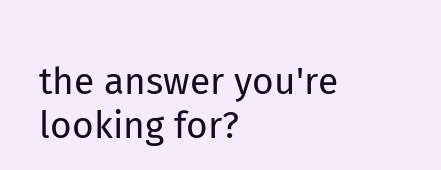the answer you're looking for?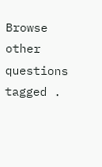Browse other questions tagged .